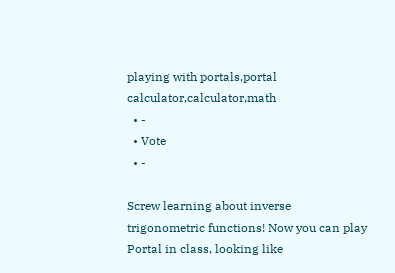playing with portals,portal calculator,calculator,math
  • -
  • Vote
  • -

Screw learning about inverse trigonometric functions! Now you can play Portal in class, looking like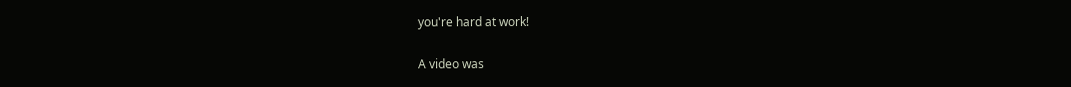you're hard at work!

A video was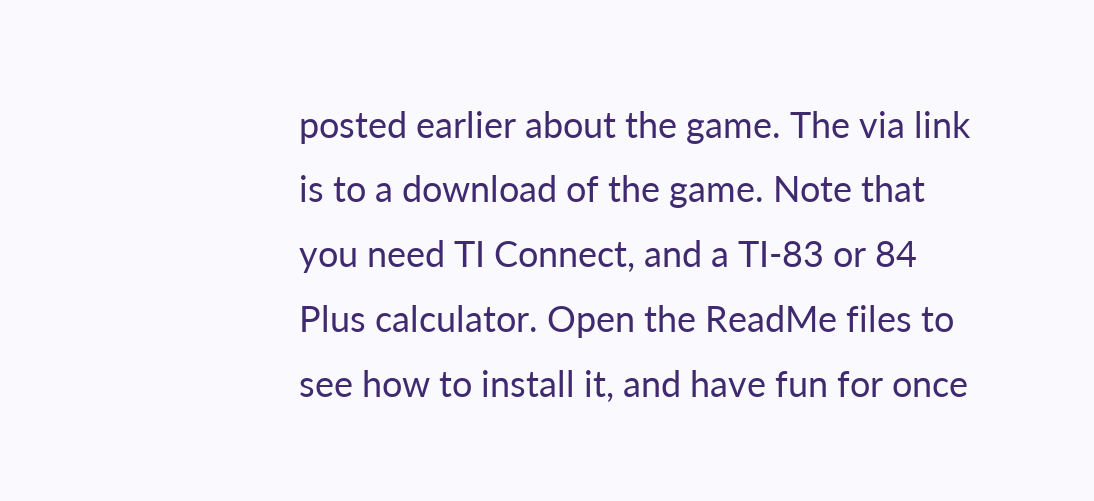posted earlier about the game. The via link is to a download of the game. Note that you need TI Connect, and a TI-83 or 84 Plus calculator. Open the ReadMe files to see how to install it, and have fun for once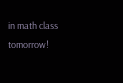in math class tomorrow!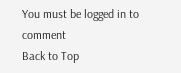You must be logged in to comment
Back to Top